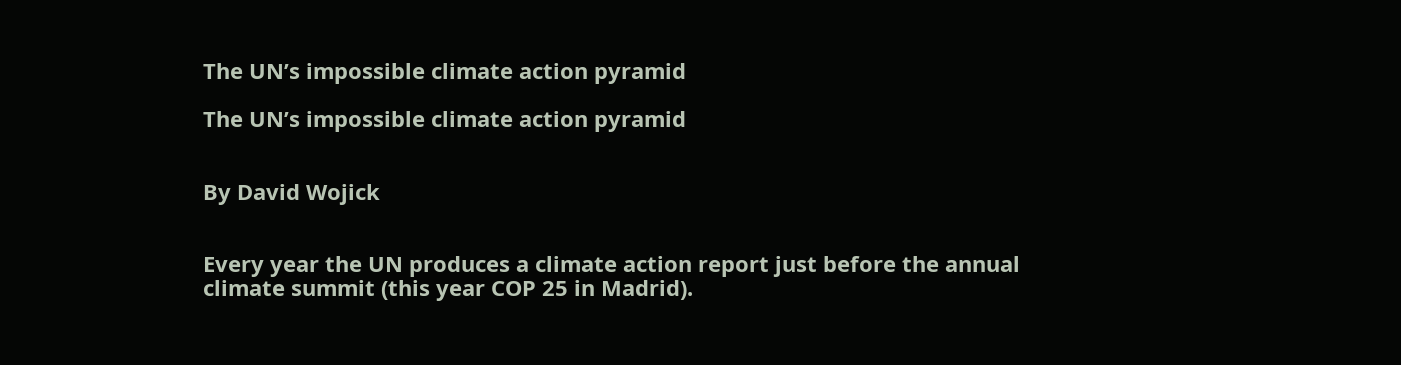The UN’s impossible climate action pyramid

The UN’s impossible climate action pyramid


By David Wojick


Every year the UN produces a climate action report just before the annual climate summit (this year COP 25 in Madrid).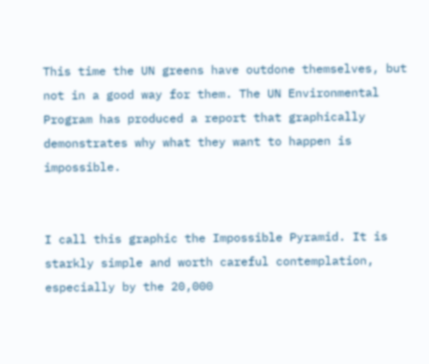This time the UN greens have outdone themselves, but not in a good way for them. The UN Environmental Program has produced a report that graphically demonstrates why what they want to happen is impossible.


I call this graphic the Impossible Pyramid. It is starkly simple and worth careful contemplation, especially by the 20,000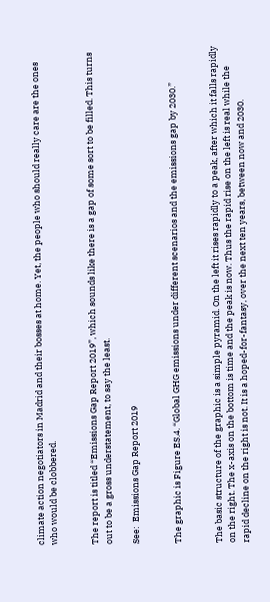climate action negotiators in Madrid and their bosses at home. Yet, the people who should really care are the ones who would be clobbered.


The report is titled “Emissions Gap Report 2019”, which sounds like there is a gap of some sort to be filled. This turns out to be a gross understatement, to say the least.

See:  Emissions Gap Report 2019


The graphic is Figure ES.4. “Global GHG emissions under different scenarios and the emissions gap by 2030.”


The basic structure of the graphic is a simple pyramid. On the left it rises rapidly to a peak, after which it falls rapidly on the right. The x-axis on the bottom is time and the peak is now. Thus the rapid rise on the left is real while the rapid decline on the right is not. It is a hoped-for-fantasy, over the next ten years, between now and 2030.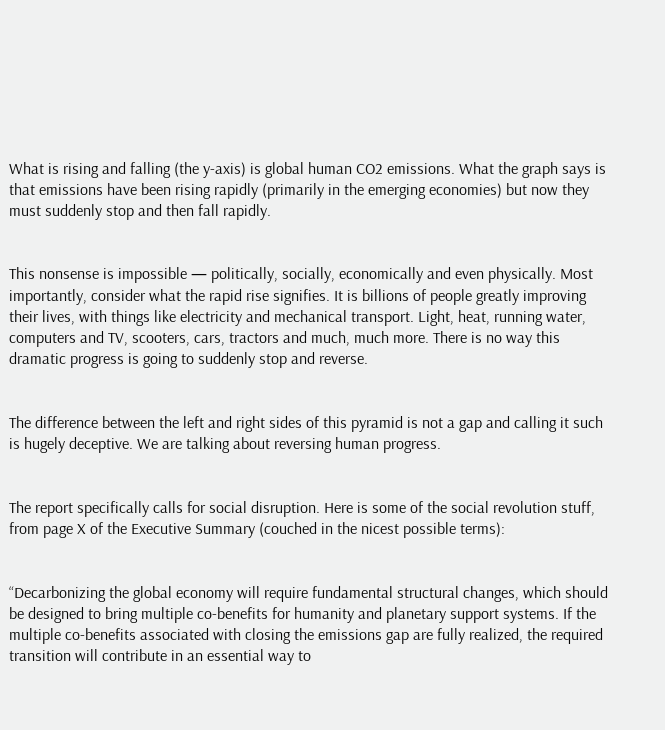What is rising and falling (the y-axis) is global human CO2 emissions. What the graph says is that emissions have been rising rapidly (primarily in the emerging economies) but now they must suddenly stop and then fall rapidly.


This nonsense is impossible — politically, socially, economically and even physically. Most importantly, consider what the rapid rise signifies. It is billions of people greatly improving their lives, with things like electricity and mechanical transport. Light, heat, running water, computers and TV, scooters, cars, tractors and much, much more. There is no way this dramatic progress is going to suddenly stop and reverse.


The difference between the left and right sides of this pyramid is not a gap and calling it such is hugely deceptive. We are talking about reversing human progress.


The report specifically calls for social disruption. Here is some of the social revolution stuff, from page X of the Executive Summary (couched in the nicest possible terms):


“Decarbonizing the global economy will require fundamental structural changes, which should be designed to bring multiple co-benefits for humanity and planetary support systems. If the multiple co-benefits associated with closing the emissions gap are fully realized, the required transition will contribute in an essential way to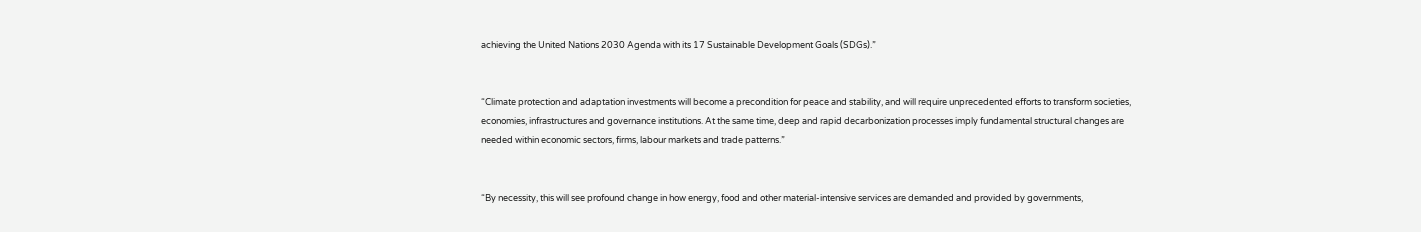achieving the United Nations 2030 Agenda with its 17 Sustainable Development Goals (SDGs).”


“Climate protection and adaptation investments will become a precondition for peace and stability, and will require unprecedented efforts to transform societies, economies, infrastructures and governance institutions. At the same time, deep and rapid decarbonization processes imply fundamental structural changes are needed within economic sectors, firms, labour markets and trade patterns.”


“By necessity, this will see profound change in how energy, food and other material-intensive services are demanded and provided by governments,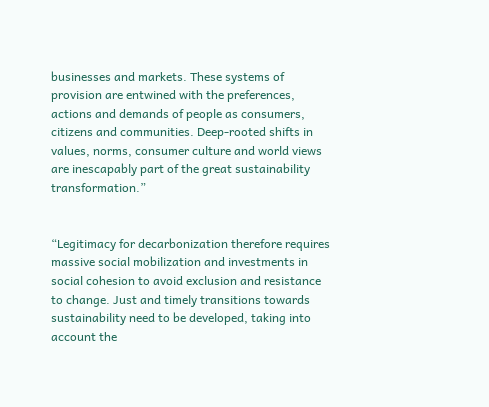businesses and markets. These systems of provision are entwined with the preferences, actions and demands of people as consumers, citizens and communities. Deep-rooted shifts in values, norms, consumer culture and world views are inescapably part of the great sustainability transformation.”


“Legitimacy for decarbonization therefore requires massive social mobilization and investments in social cohesion to avoid exclusion and resistance to change. Just and timely transitions towards sustainability need to be developed, taking into account the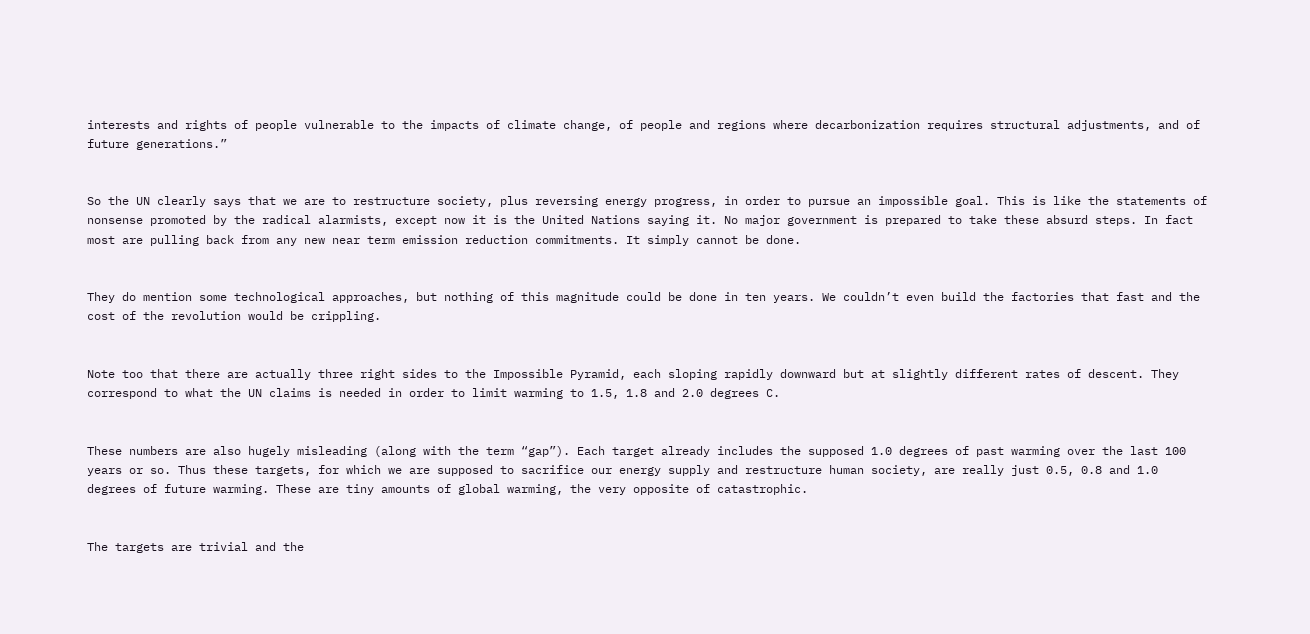interests and rights of people vulnerable to the impacts of climate change, of people and regions where decarbonization requires structural adjustments, and of future generations.”


So the UN clearly says that we are to restructure society, plus reversing energy progress, in order to pursue an impossible goal. This is like the statements of nonsense promoted by the radical alarmists, except now it is the United Nations saying it. No major government is prepared to take these absurd steps. In fact most are pulling back from any new near term emission reduction commitments. It simply cannot be done.


They do mention some technological approaches, but nothing of this magnitude could be done in ten years. We couldn’t even build the factories that fast and the cost of the revolution would be crippling.


Note too that there are actually three right sides to the Impossible Pyramid, each sloping rapidly downward but at slightly different rates of descent. They correspond to what the UN claims is needed in order to limit warming to 1.5, 1.8 and 2.0 degrees C.


These numbers are also hugely misleading (along with the term “gap”). Each target already includes the supposed 1.0 degrees of past warming over the last 100 years or so. Thus these targets, for which we are supposed to sacrifice our energy supply and restructure human society, are really just 0.5, 0.8 and 1.0 degrees of future warming. These are tiny amounts of global warming, the very opposite of catastrophic.


The targets are trivial and the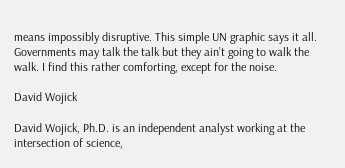means impossibly disruptive. This simple UN graphic says it all. Governments may talk the talk but they ain’t going to walk the walk. I find this rather comforting, except for the noise.

David Wojick

David Wojick, Ph.D. is an independent analyst working at the intersection of science,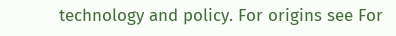technology and policy. For origins see For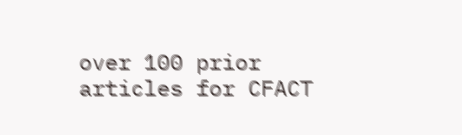over 100 prior articles for CFACT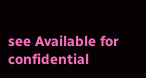see Available for confidential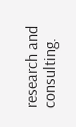research and consulting.